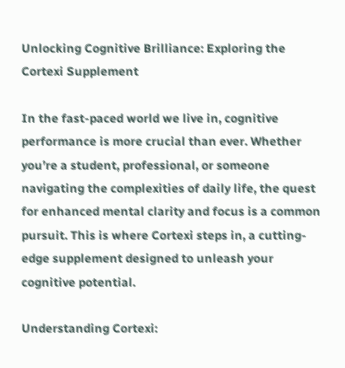Unlocking Cognitive Brilliance: Exploring the Cortexi Supplement

In the fast-paced world we live in, cognitive performance is more crucial than ever. Whether you’re a student, professional, or someone navigating the complexities of daily life, the quest for enhanced mental clarity and focus is a common pursuit. This is where Cortexi steps in, a cutting-edge supplement designed to unleash your cognitive potential.

Understanding Cortexi: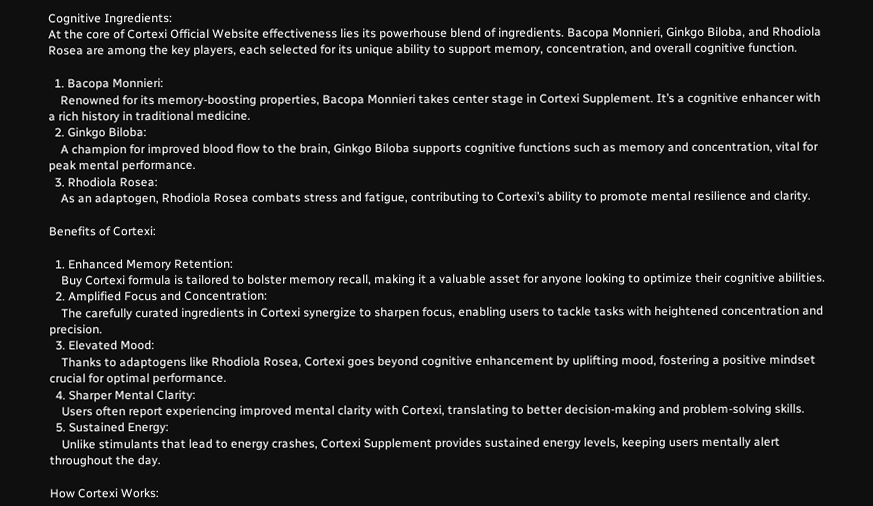Cognitive Ingredients:
At the core of Cortexi Official Website effectiveness lies its powerhouse blend of ingredients. Bacopa Monnieri, Ginkgo Biloba, and Rhodiola Rosea are among the key players, each selected for its unique ability to support memory, concentration, and overall cognitive function.

  1. Bacopa Monnieri:
    Renowned for its memory-boosting properties, Bacopa Monnieri takes center stage in Cortexi Supplement. It’s a cognitive enhancer with a rich history in traditional medicine.
  2. Ginkgo Biloba:
    A champion for improved blood flow to the brain, Ginkgo Biloba supports cognitive functions such as memory and concentration, vital for peak mental performance.
  3. Rhodiola Rosea:
    As an adaptogen, Rhodiola Rosea combats stress and fatigue, contributing to Cortexi’s ability to promote mental resilience and clarity.

Benefits of Cortexi:

  1. Enhanced Memory Retention:
    Buy Cortexi formula is tailored to bolster memory recall, making it a valuable asset for anyone looking to optimize their cognitive abilities.
  2. Amplified Focus and Concentration:
    The carefully curated ingredients in Cortexi synergize to sharpen focus, enabling users to tackle tasks with heightened concentration and precision.
  3. Elevated Mood:
    Thanks to adaptogens like Rhodiola Rosea, Cortexi goes beyond cognitive enhancement by uplifting mood, fostering a positive mindset crucial for optimal performance.
  4. Sharper Mental Clarity:
    Users often report experiencing improved mental clarity with Cortexi, translating to better decision-making and problem-solving skills.
  5. Sustained Energy:
    Unlike stimulants that lead to energy crashes, Cortexi Supplement provides sustained energy levels, keeping users mentally alert throughout the day.

How Cortexi Works: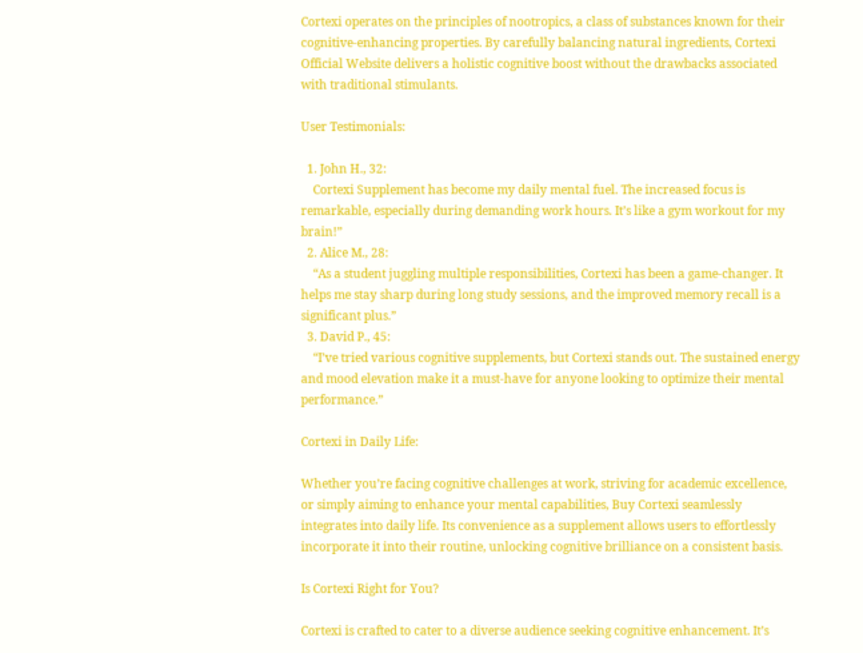Cortexi operates on the principles of nootropics, a class of substances known for their cognitive-enhancing properties. By carefully balancing natural ingredients, Cortexi Official Website delivers a holistic cognitive boost without the drawbacks associated with traditional stimulants.

User Testimonials:

  1. John H., 32:
    Cortexi Supplement has become my daily mental fuel. The increased focus is remarkable, especially during demanding work hours. It’s like a gym workout for my brain!”
  2. Alice M., 28:
    “As a student juggling multiple responsibilities, Cortexi has been a game-changer. It helps me stay sharp during long study sessions, and the improved memory recall is a significant plus.”
  3. David P., 45:
    “I’ve tried various cognitive supplements, but Cortexi stands out. The sustained energy and mood elevation make it a must-have for anyone looking to optimize their mental performance.”

Cortexi in Daily Life:

Whether you’re facing cognitive challenges at work, striving for academic excellence, or simply aiming to enhance your mental capabilities, Buy Cortexi seamlessly integrates into daily life. Its convenience as a supplement allows users to effortlessly incorporate it into their routine, unlocking cognitive brilliance on a consistent basis.

Is Cortexi Right for You?

Cortexi is crafted to cater to a diverse audience seeking cognitive enhancement. It’s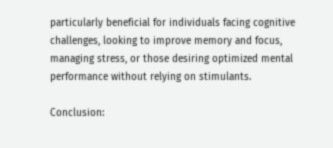particularly beneficial for individuals facing cognitive challenges, looking to improve memory and focus, managing stress, or those desiring optimized mental performance without relying on stimulants.

Conclusion: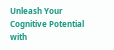Unleash Your Cognitive Potential with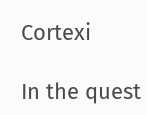Cortexi

In the quest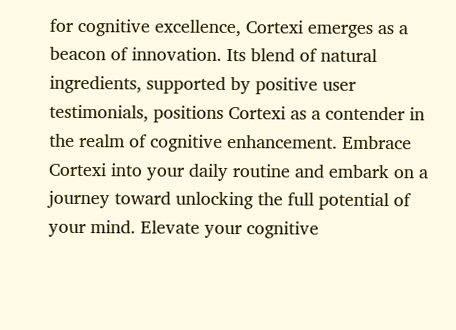for cognitive excellence, Cortexi emerges as a beacon of innovation. Its blend of natural ingredients, supported by positive user testimonials, positions Cortexi as a contender in the realm of cognitive enhancement. Embrace Cortexi into your daily routine and embark on a journey toward unlocking the full potential of your mind. Elevate your cognitive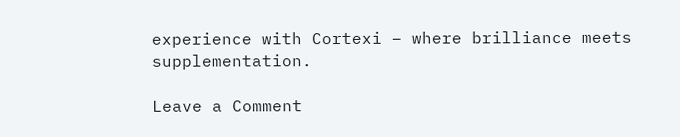experience with Cortexi – where brilliance meets supplementation.

Leave a Comment